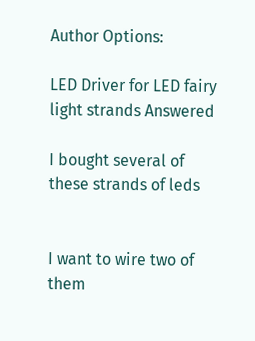Author Options:

LED Driver for LED fairy light strands Answered

I bought several of these strands of leds


I want to wire two of them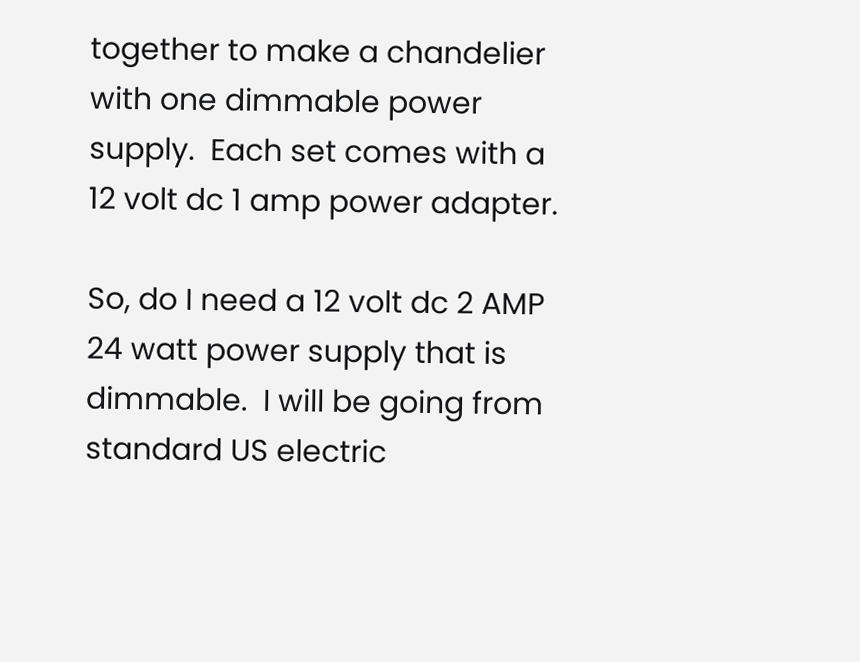together to make a chandelier with one dimmable power supply.  Each set comes with a 12 volt dc 1 amp power adapter.

So, do I need a 12 volt dc 2 AMP 24 watt power supply that is dimmable.  I will be going from standard US electric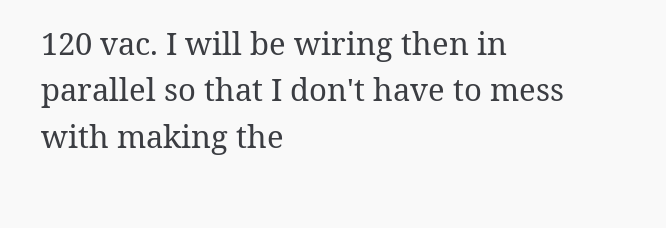120 vac. I will be wiring then in parallel so that I don't have to mess with making the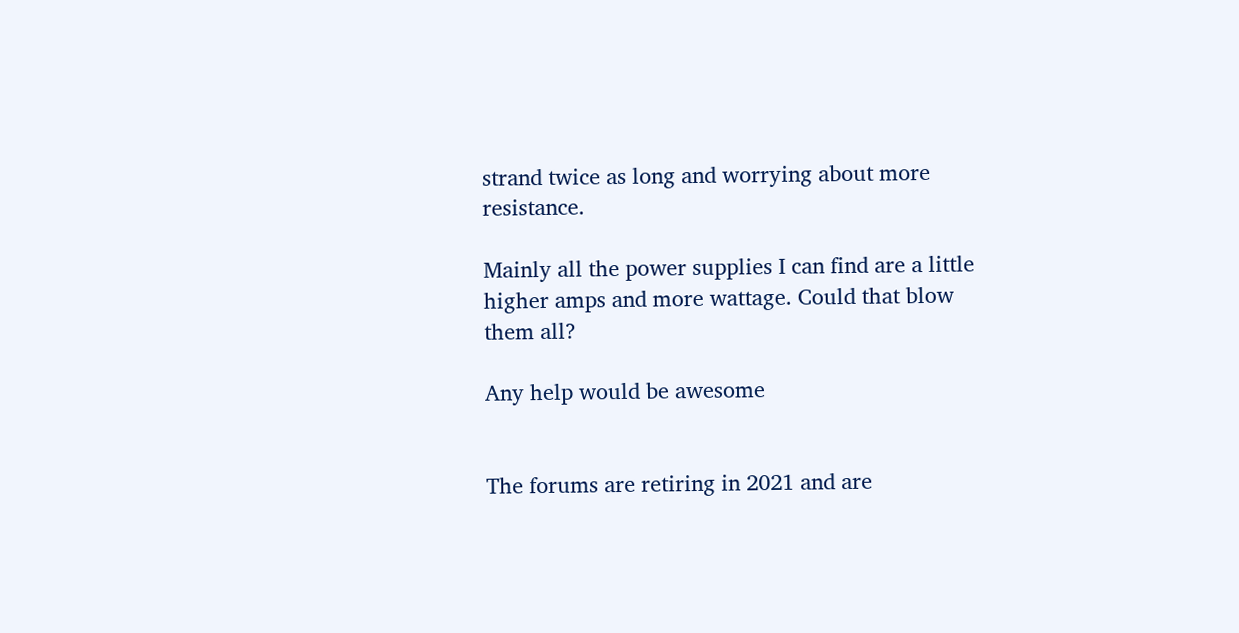strand twice as long and worrying about more resistance.

Mainly all the power supplies I can find are a little higher amps and more wattage. Could that blow them all?

Any help would be awesome


The forums are retiring in 2021 and are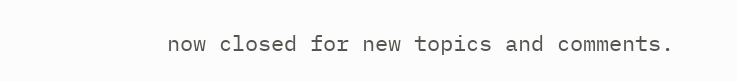now closed for new topics and comments.